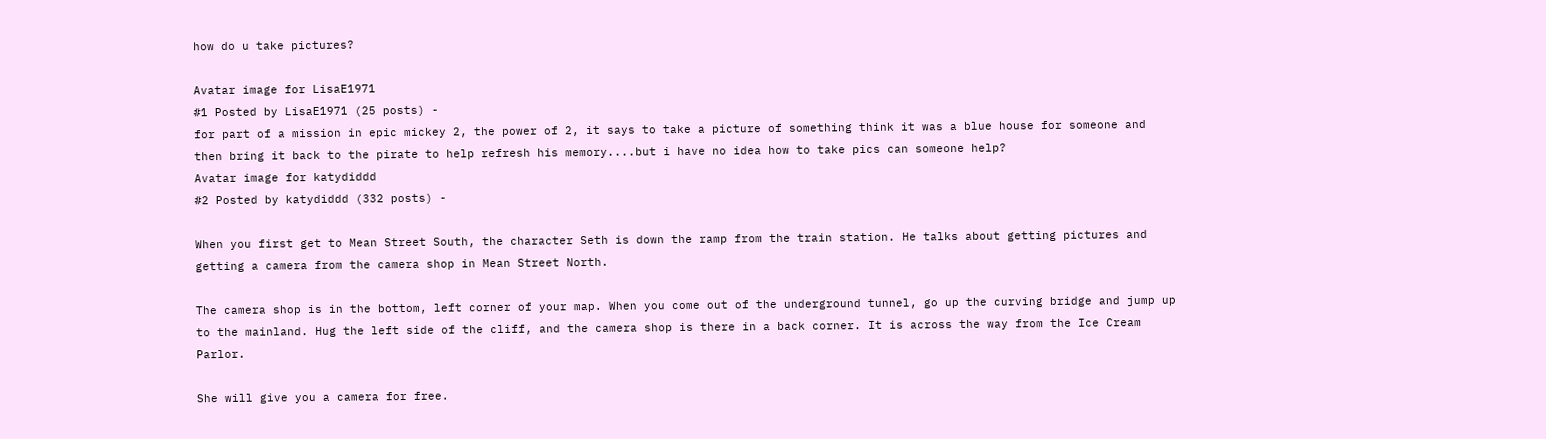how do u take pictures?

Avatar image for LisaE1971
#1 Posted by LisaE1971 (25 posts) -
for part of a mission in epic mickey 2, the power of 2, it says to take a picture of something think it was a blue house for someone and then bring it back to the pirate to help refresh his memory....but i have no idea how to take pics can someone help?
Avatar image for katydiddd
#2 Posted by katydiddd (332 posts) -

When you first get to Mean Street South, the character Seth is down the ramp from the train station. He talks about getting pictures and getting a camera from the camera shop in Mean Street North.

The camera shop is in the bottom, left corner of your map. When you come out of the underground tunnel, go up the curving bridge and jump up to the mainland. Hug the left side of the cliff, and the camera shop is there in a back corner. It is across the way from the Ice Cream Parlor.

She will give you a camera for free.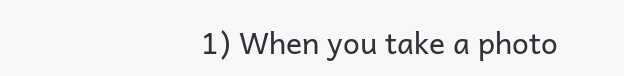1) When you take a photo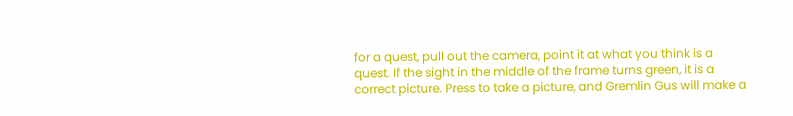for a quest, pull out the camera, point it at what you think is a quest. If the sight in the middle of the frame turns green, it is a correct picture. Press to take a picture, and Gremlin Gus will make a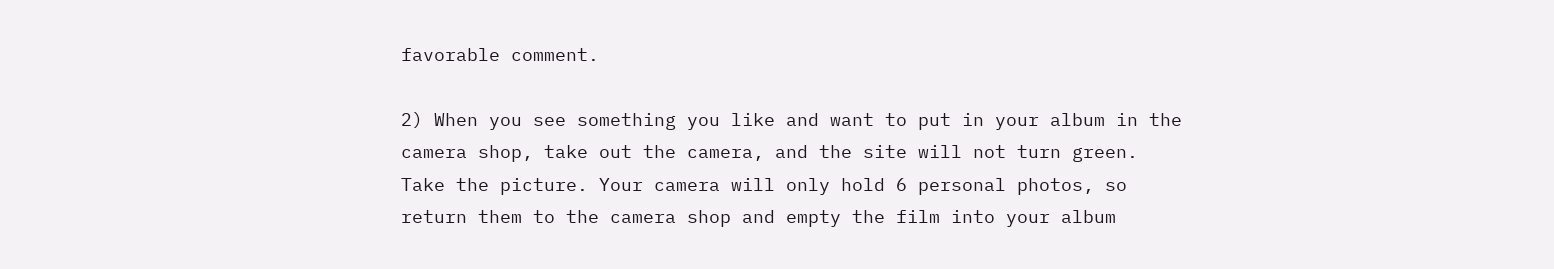favorable comment.

2) When you see something you like and want to put in your album in the camera shop, take out the camera, and the site will not turn green. Take the picture. Your camera will only hold 6 personal photos, so return them to the camera shop and empty the film into your album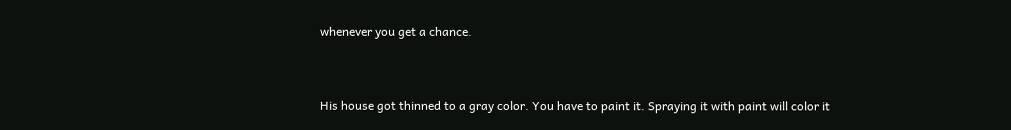whenever you get a chance.


His house got thinned to a gray color. You have to paint it. Spraying it with paint will color it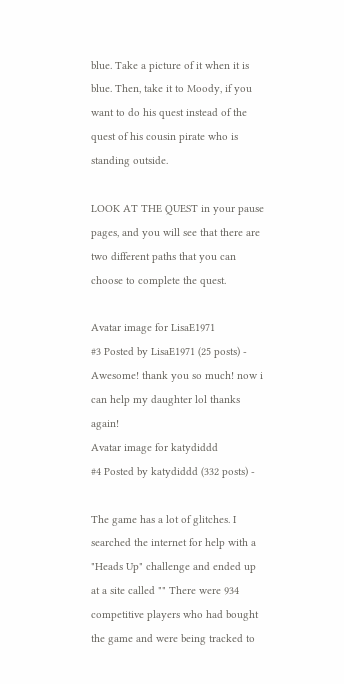blue. Take a picture of it when it is blue. Then, take it to Moody, if you want to do his quest instead of the quest of his cousin pirate who is standing outside.

LOOK AT THE QUEST in your pause pages, and you will see that there are two different paths that you can choose to complete the quest.

Avatar image for LisaE1971
#3 Posted by LisaE1971 (25 posts) -
Awesome! thank you so much! now i can help my daughter lol thanks again!
Avatar image for katydiddd
#4 Posted by katydiddd (332 posts) -

The game has a lot of glitches. I searched the internet for help with a "Heads Up" challenge and ended up at a site called "" There were 934 competitive players who had bought the game and were being tracked to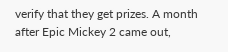verify that they get prizes. A month after Epic Mickey 2 came out,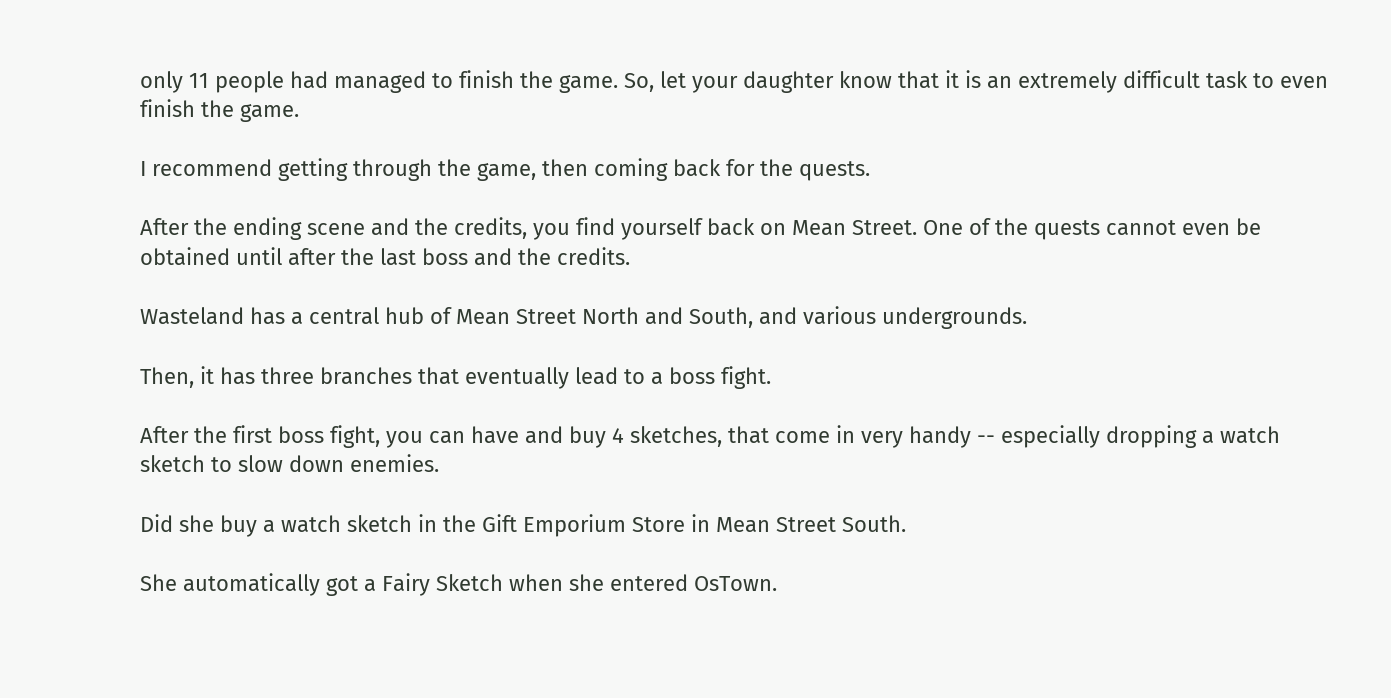only 11 people had managed to finish the game. So, let your daughter know that it is an extremely difficult task to even finish the game.

I recommend getting through the game, then coming back for the quests.

After the ending scene and the credits, you find yourself back on Mean Street. One of the quests cannot even be obtained until after the last boss and the credits.

Wasteland has a central hub of Mean Street North and South, and various undergrounds.

Then, it has three branches that eventually lead to a boss fight.

After the first boss fight, you can have and buy 4 sketches, that come in very handy -- especially dropping a watch sketch to slow down enemies.

Did she buy a watch sketch in the Gift Emporium Store in Mean Street South.

She automatically got a Fairy Sketch when she entered OsTown.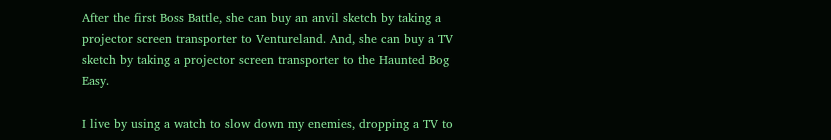After the first Boss Battle, she can buy an anvil sketch by taking a projector screen transporter to Ventureland. And, she can buy a TV sketch by taking a projector screen transporter to the Haunted Bog Easy.

I live by using a watch to slow down my enemies, dropping a TV to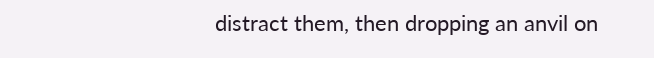distract them, then dropping an anvil on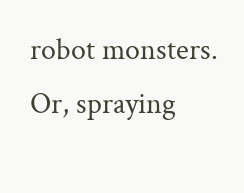robot monsters. Or, spraying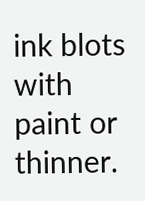ink blots with paint or thinner.